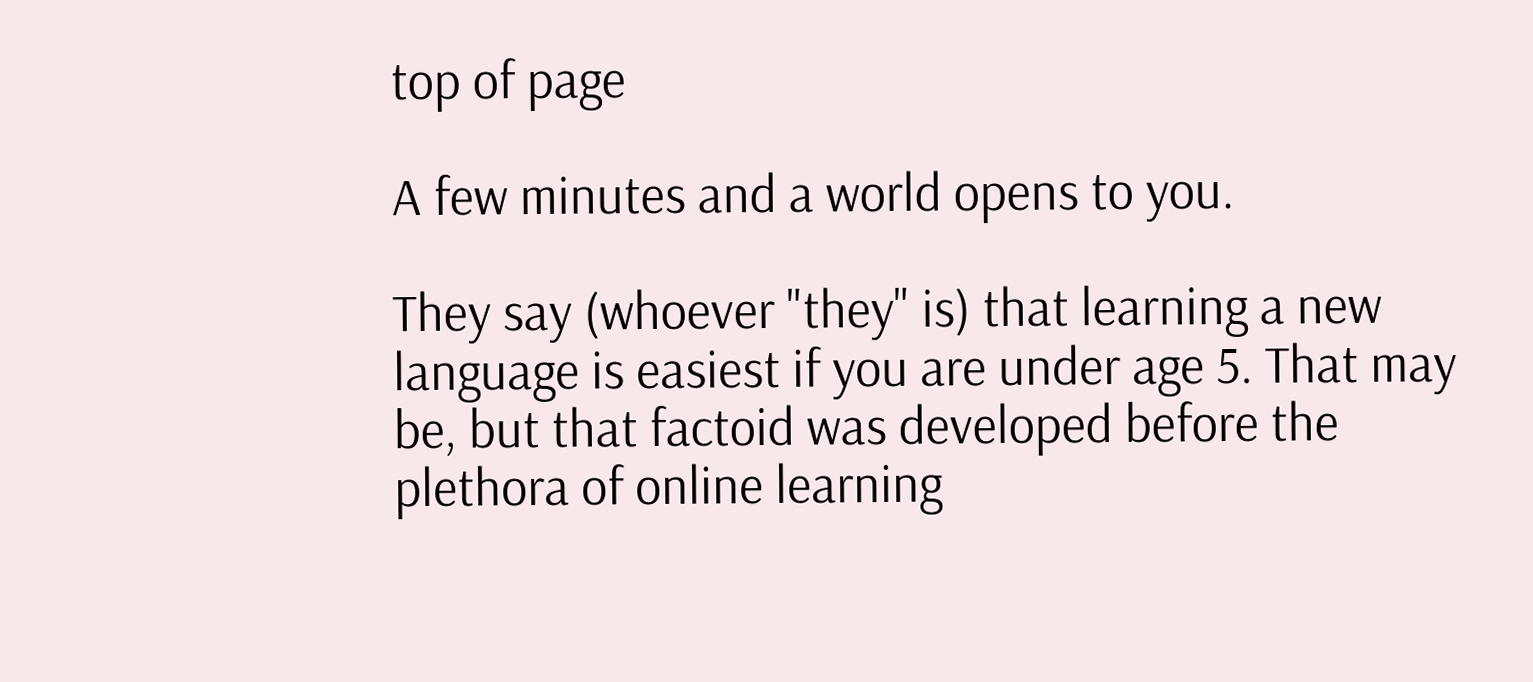top of page

A few minutes and a world opens to you.

They say (whoever "they" is) that learning a new language is easiest if you are under age 5. That may be, but that factoid was developed before the plethora of online learning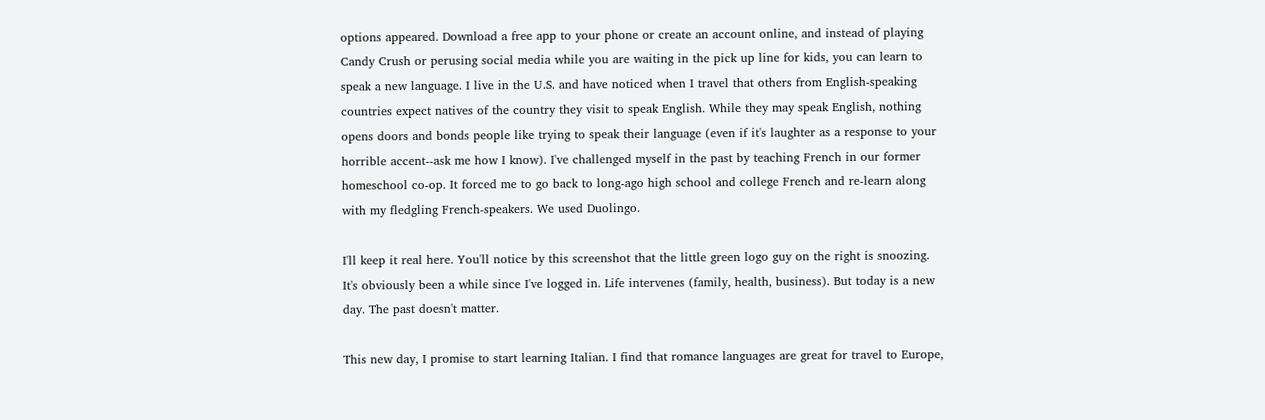options appeared. Download a free app to your phone or create an account online, and instead of playing Candy Crush or perusing social media while you are waiting in the pick up line for kids, you can learn to speak a new language. I live in the U.S. and have noticed when I travel that others from English-speaking countries expect natives of the country they visit to speak English. While they may speak English, nothing opens doors and bonds people like trying to speak their language (even if it's laughter as a response to your horrible accent--ask me how I know). I've challenged myself in the past by teaching French in our former homeschool co-op. It forced me to go back to long-ago high school and college French and re-learn along with my fledgling French-speakers. We used Duolingo.

I'll keep it real here. You'll notice by this screenshot that the little green logo guy on the right is snoozing. It's obviously been a while since I've logged in. Life intervenes (family, health, business). But today is a new day. The past doesn't matter.

This new day, I promise to start learning Italian. I find that romance languages are great for travel to Europe,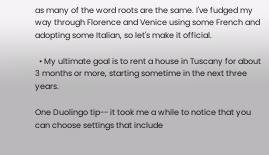as many of the word roots are the same. I've fudged my way through Florence and Venice using some French and adopting some Italian, so let's make it official.

  • My ultimate goal is to rent a house in Tuscany for about 3 months or more, starting sometime in the next three years.

One Duolingo tip-- it took me a while to notice that you can choose settings that include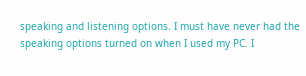speaking and listening options. I must have never had the speaking options turned on when I used my PC. I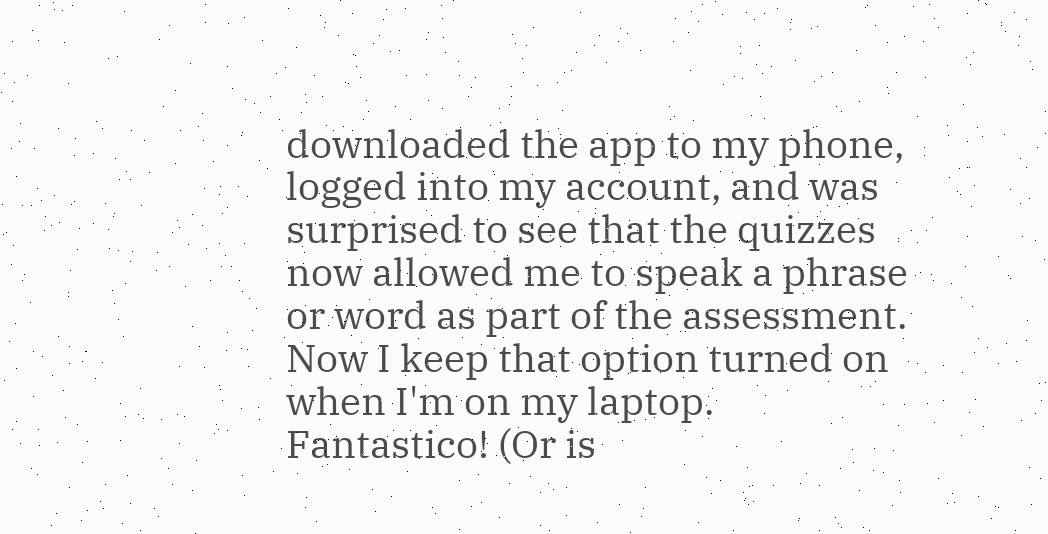downloaded the app to my phone, logged into my account, and was surprised to see that the quizzes now allowed me to speak a phrase or word as part of the assessment. Now I keep that option turned on when I'm on my laptop. Fantastico! (Or is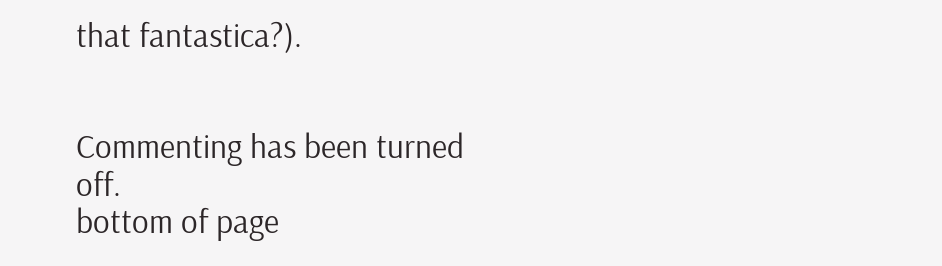that fantastica?).


Commenting has been turned off.
bottom of page